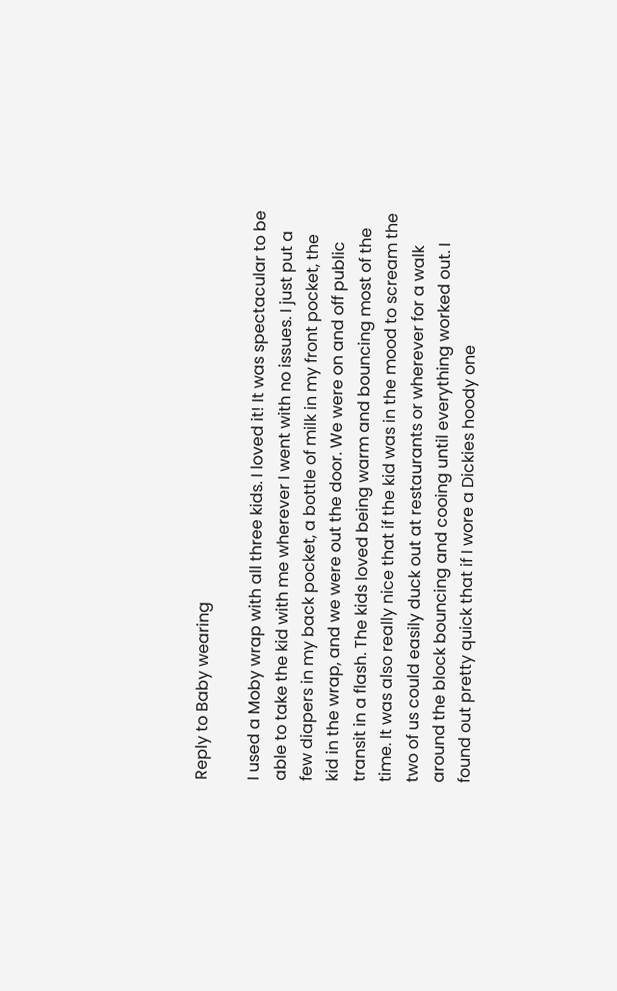Reply to Baby wearing

I used a Moby wrap with all three kids. I loved it! It was spectacular to be able to take the kid with me wherever I went with no issues. I just put a few diapers in my back pocket, a bottle of milk in my front pocket, the kid in the wrap, and we were out the door. We were on and off public transit in a flash. The kids loved being warm and bouncing most of the time. It was also really nice that if the kid was in the mood to scream the two of us could easily duck out at restaurants or wherever for a walk around the block bouncing and cooing until everything worked out. I found out pretty quick that if I wore a Dickies hoody one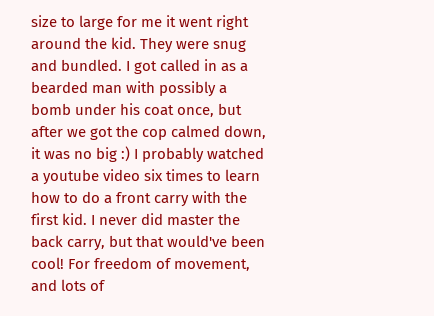size to large for me it went right around the kid. They were snug and bundled. I got called in as a bearded man with possibly a bomb under his coat once, but after we got the cop calmed down, it was no big :) I probably watched a youtube video six times to learn how to do a front carry with the first kid. I never did master the back carry, but that would've been cool! For freedom of movement, and lots of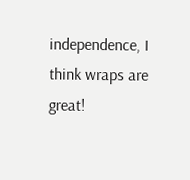independence, I think wraps are great!